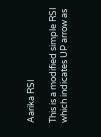Aarika RSI

This is a modified simple RSI which indicates UP arrow as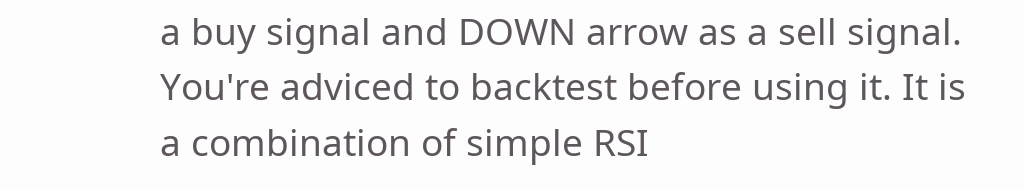a buy signal and DOWN arrow as a sell signal. You're adviced to backtest before using it. It is a combination of simple RSI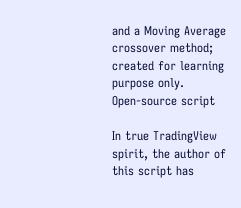and a Moving Average crossover method; created for learning purpose only.
Open-source script

In true TradingView spirit, the author of this script has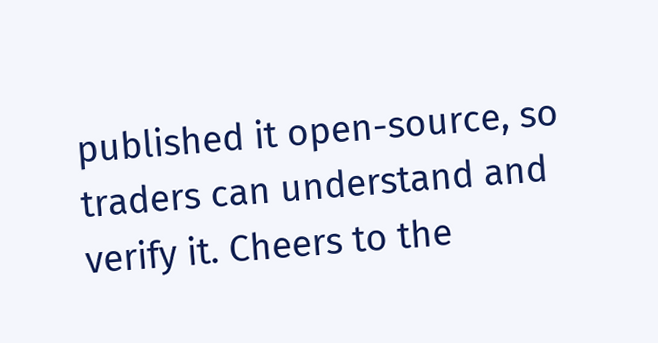published it open-source, so traders can understand and verify it. Cheers to the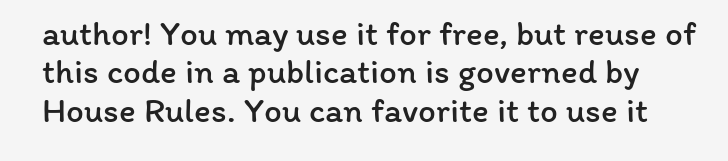author! You may use it for free, but reuse of this code in a publication is governed by House Rules. You can favorite it to use it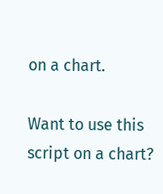on a chart.

Want to use this script on a chart?